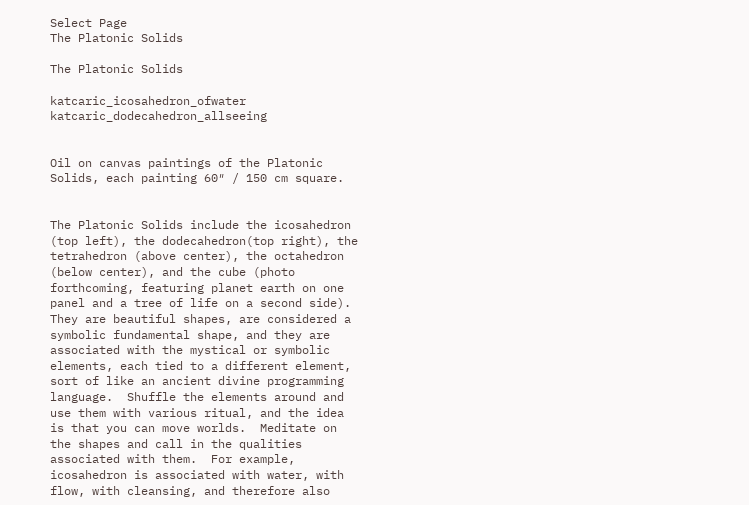Select Page
The Platonic Solids

The Platonic Solids

katcaric_icosahedron_ofwater katcaric_dodecahedron_allseeing


Oil on canvas paintings of the Platonic Solids, each painting 60″ / 150 cm square.


The Platonic Solids include the icosahedron (top left), the dodecahedron(top right), the tetrahedron (above center), the octahedron (below center), and the cube (photo forthcoming, featuring planet earth on one panel and a tree of life on a second side).  They are beautiful shapes, are considered a symbolic fundamental shape, and they are associated with the mystical or symbolic elements, each tied to a different element, sort of like an ancient divine programming language.  Shuffle the elements around and use them with various ritual, and the idea is that you can move worlds.  Meditate on the shapes and call in the qualities associated with them.  For example, icosahedron is associated with water, with flow, with cleansing, and therefore also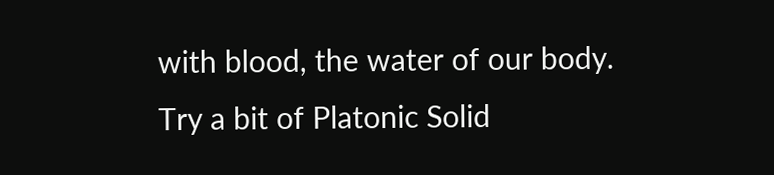with blood, the water of our body.  Try a bit of Platonic Solid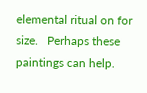elemental ritual on for size.   Perhaps these paintings can help.